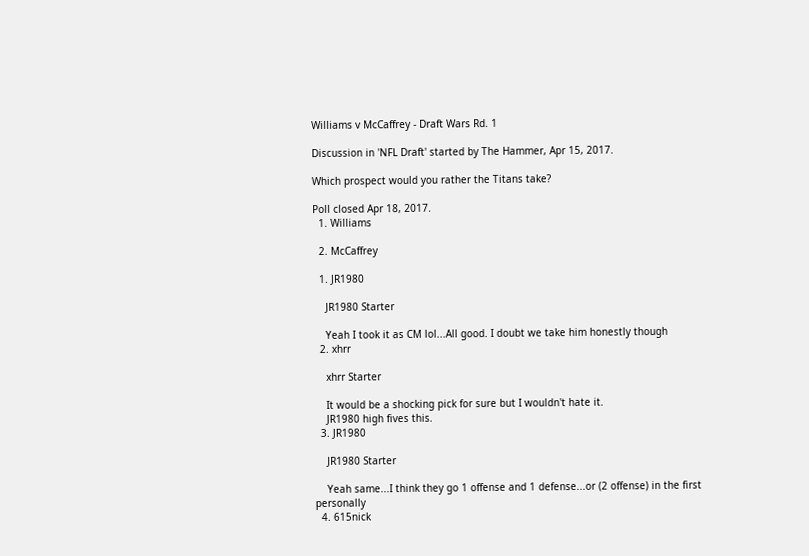Williams v McCaffrey - Draft Wars Rd. 1

Discussion in 'NFL Draft' started by The Hammer, Apr 15, 2017.

Which prospect would you rather the Titans take?

Poll closed Apr 18, 2017.
  1. Williams

  2. McCaffrey

  1. JR1980

    JR1980 Starter

    Yeah I took it as CM lol...All good. I doubt we take him honestly though
  2. xhrr

    xhrr Starter

    It would be a shocking pick for sure but I wouldn't hate it.
    JR1980 high fives this.
  3. JR1980

    JR1980 Starter

    Yeah same...I think they go 1 offense and 1 defense...or (2 offense) in the first personally
  4. 615nick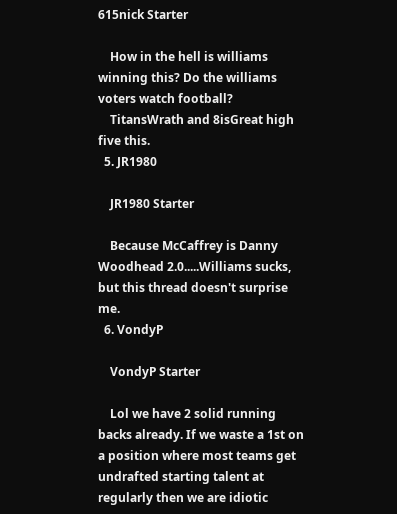615nick Starter

    How in the hell is williams winning this? Do the williams voters watch football?
    TitansWrath and 8isGreat high five this.
  5. JR1980

    JR1980 Starter

    Because McCaffrey is Danny Woodhead 2.0.....Williams sucks, but this thread doesn't surprise me.
  6. VondyP

    VondyP Starter

    Lol we have 2 solid running backs already. If we waste a 1st on a position where most teams get undrafted starting talent at regularly then we are idiotic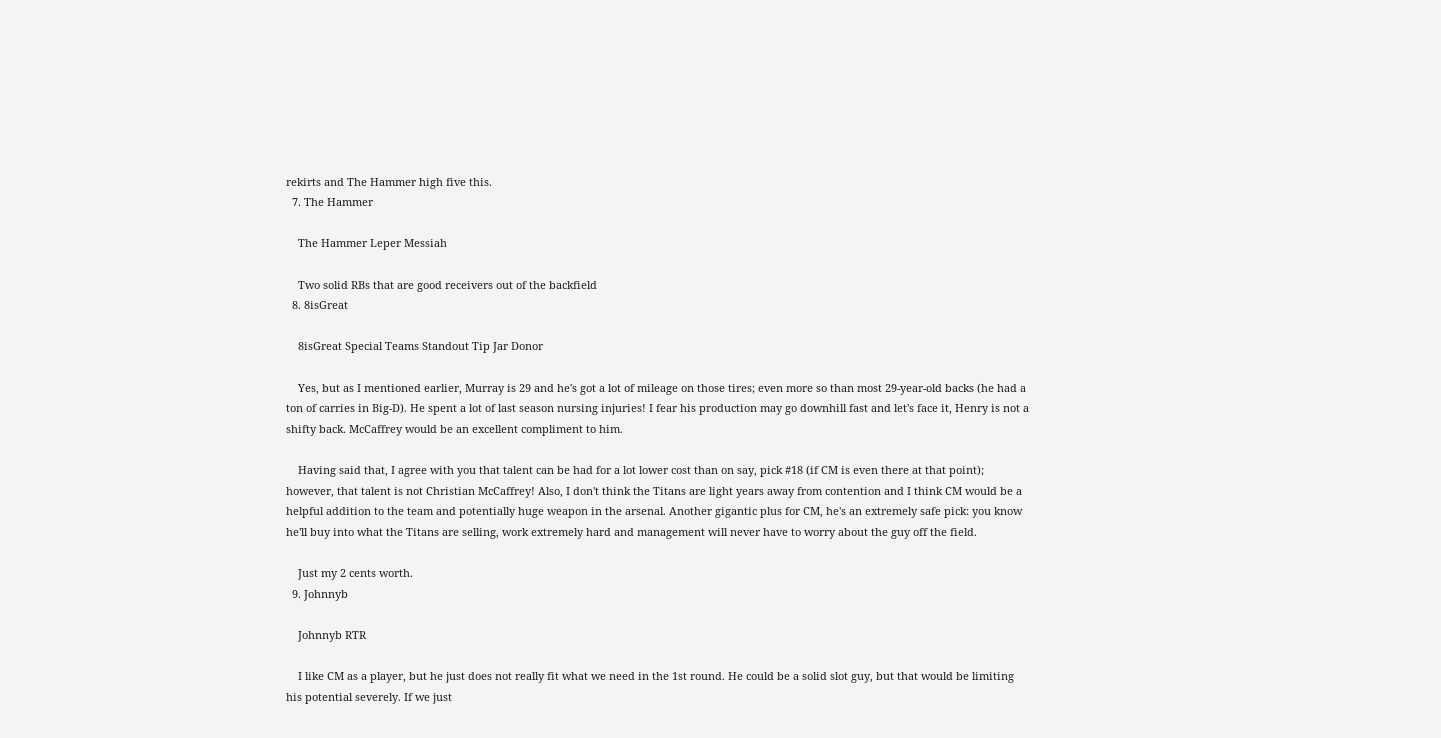rekirts and The Hammer high five this.
  7. The Hammer

    The Hammer Leper Messiah

    Two solid RBs that are good receivers out of the backfield
  8. 8isGreat

    8isGreat Special Teams Standout Tip Jar Donor

    Yes, but as I mentioned earlier, Murray is 29 and he's got a lot of mileage on those tires; even more so than most 29-year-old backs (he had a ton of carries in Big-D). He spent a lot of last season nursing injuries! I fear his production may go downhill fast and let's face it, Henry is not a shifty back. McCaffrey would be an excellent compliment to him.

    Having said that, I agree with you that talent can be had for a lot lower cost than on say, pick #18 (if CM is even there at that point); however, that talent is not Christian McCaffrey! Also, I don't think the Titans are light years away from contention and I think CM would be a helpful addition to the team and potentially huge weapon in the arsenal. Another gigantic plus for CM, he's an extremely safe pick: you know he'll buy into what the Titans are selling, work extremely hard and management will never have to worry about the guy off the field.

    Just my 2 cents worth.
  9. Johnnyb

    Johnnyb RTR

    I like CM as a player, but he just does not really fit what we need in the 1st round. He could be a solid slot guy, but that would be limiting his potential severely. If we just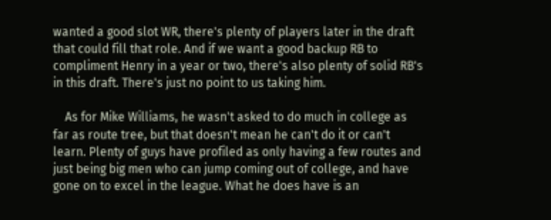wanted a good slot WR, there's plenty of players later in the draft that could fill that role. And if we want a good backup RB to compliment Henry in a year or two, there's also plenty of solid RB's in this draft. There's just no point to us taking him.

    As for Mike Williams, he wasn't asked to do much in college as far as route tree, but that doesn't mean he can't do it or can't learn. Plenty of guys have profiled as only having a few routes and just being big men who can jump coming out of college, and have gone on to excel in the league. What he does have is an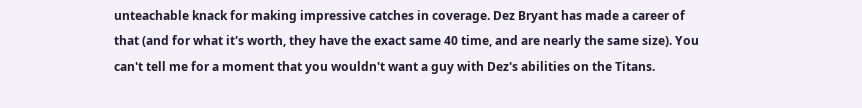unteachable knack for making impressive catches in coverage. Dez Bryant has made a career of that (and for what it's worth, they have the exact same 40 time, and are nearly the same size). You can't tell me for a moment that you wouldn't want a guy with Dez's abilities on the Titans.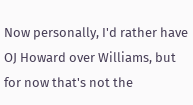Now personally, I'd rather have OJ Howard over Williams, but for now that's not the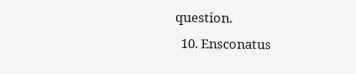question.
  10. Ensconatus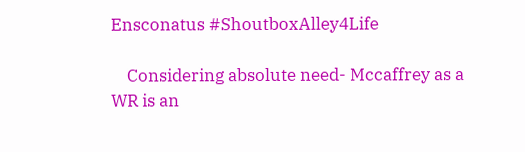Ensconatus #ShoutboxAlley4Life

    Considering absolute need- Mccaffrey as a WR is an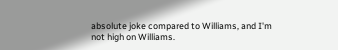absolute joke compared to Williams, and I'm not high on Williams.